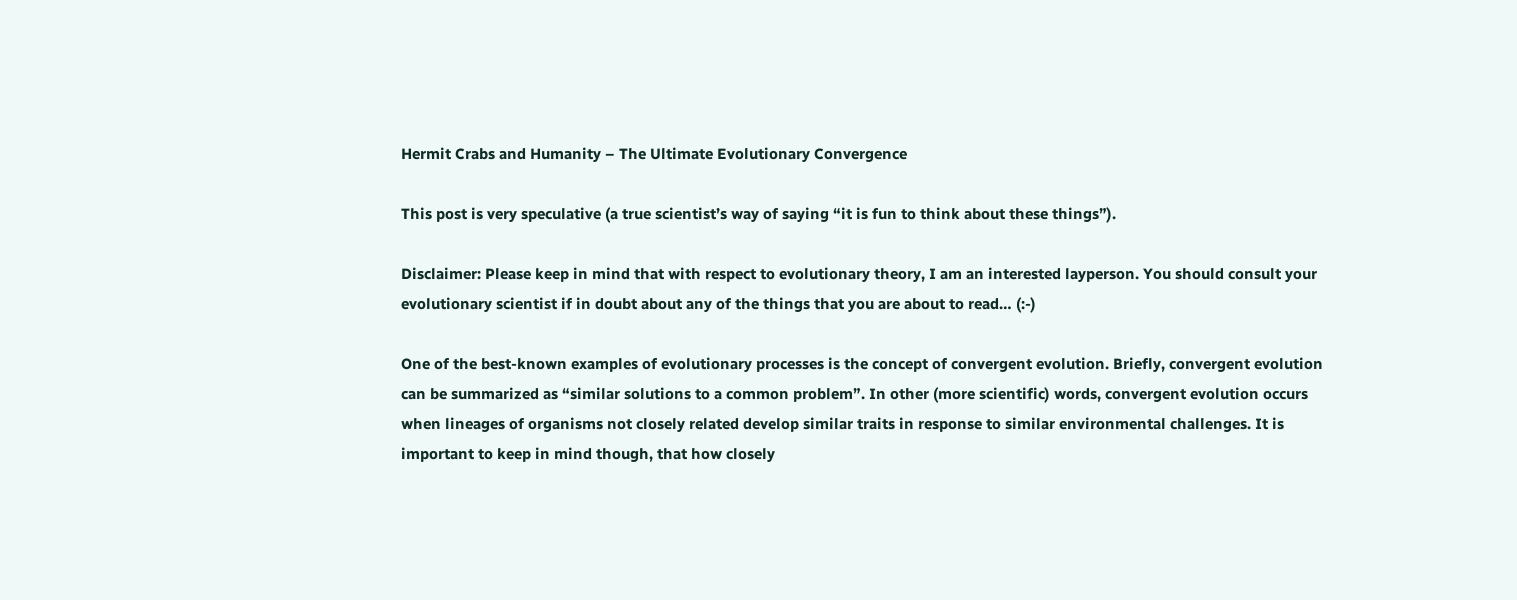Hermit Crabs and Humanity – The Ultimate Evolutionary Convergence

This post is very speculative (a true scientist’s way of saying “it is fun to think about these things”).

Disclaimer: Please keep in mind that with respect to evolutionary theory, I am an interested layperson. You should consult your evolutionary scientist if in doubt about any of the things that you are about to read… (:-)

One of the best-known examples of evolutionary processes is the concept of convergent evolution. Briefly, convergent evolution can be summarized as “similar solutions to a common problem”. In other (more scientific) words, convergent evolution occurs when lineages of organisms not closely related develop similar traits in response to similar environmental challenges. It is important to keep in mind though, that how closely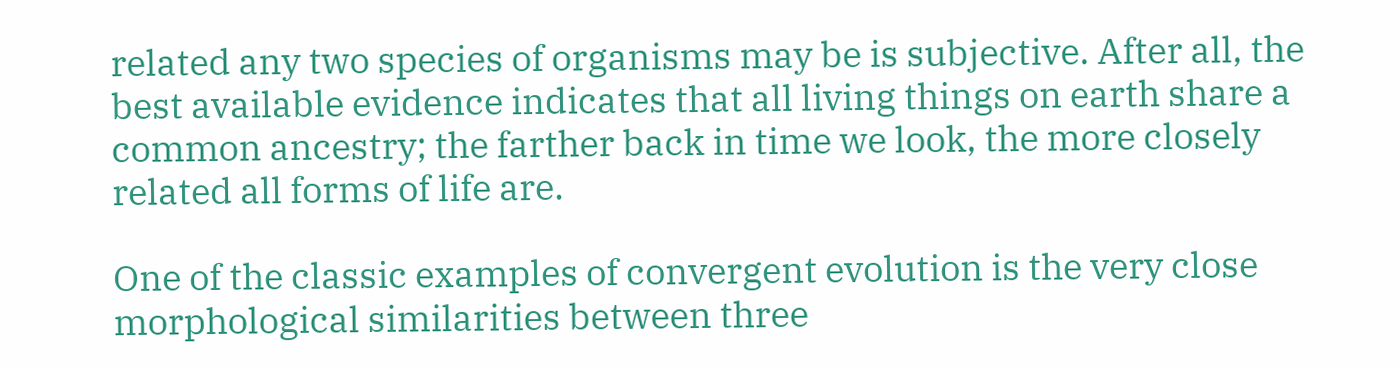related any two species of organisms may be is subjective. After all, the best available evidence indicates that all living things on earth share a common ancestry; the farther back in time we look, the more closely related all forms of life are.

One of the classic examples of convergent evolution is the very close morphological similarities between three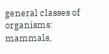general classes of organisms: mammals,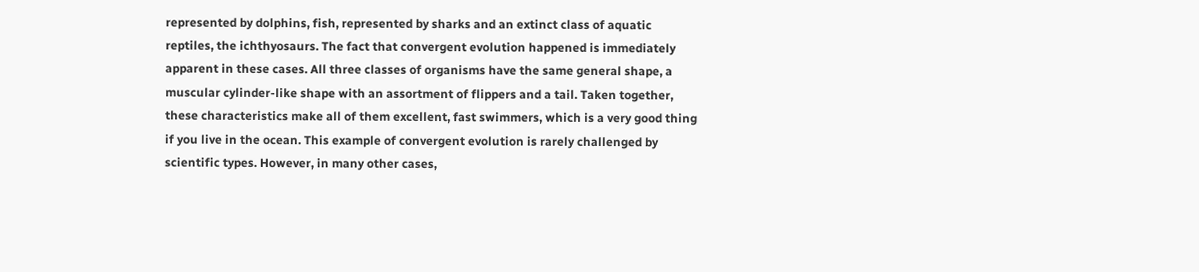represented by dolphins, fish, represented by sharks and an extinct class of aquatic reptiles, the ichthyosaurs. The fact that convergent evolution happened is immediately apparent in these cases. All three classes of organisms have the same general shape, a muscular cylinder-like shape with an assortment of flippers and a tail. Taken together, these characteristics make all of them excellent, fast swimmers, which is a very good thing if you live in the ocean. This example of convergent evolution is rarely challenged by scientific types. However, in many other cases,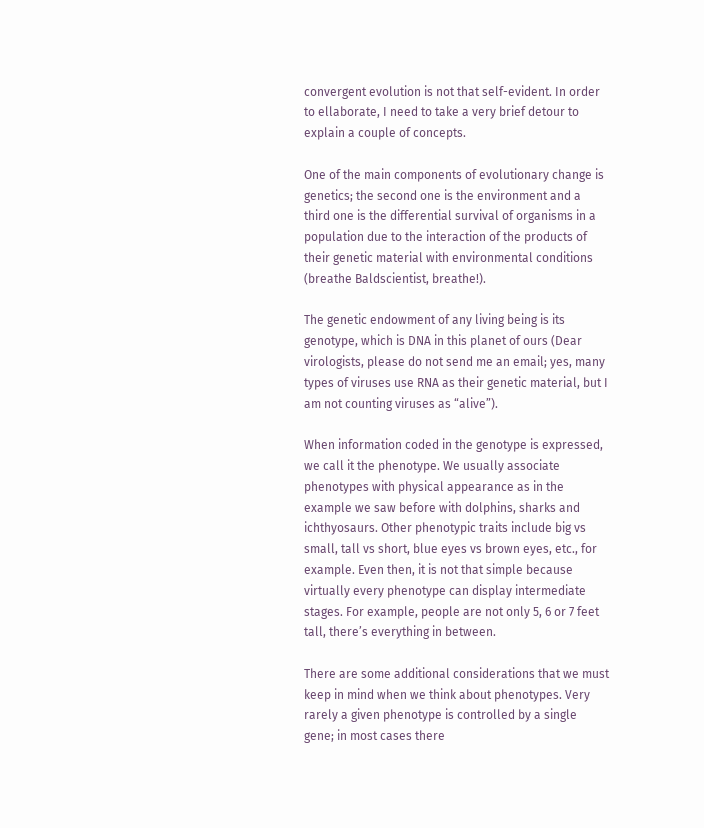convergent evolution is not that self-evident. In order to ellaborate, I need to take a very brief detour to explain a couple of concepts.

One of the main components of evolutionary change is genetics; the second one is the environment and a third one is the differential survival of organisms in a population due to the interaction of the products of their genetic material with environmental conditions (breathe Baldscientist, breathe!).

The genetic endowment of any living being is its genotype, which is DNA in this planet of ours (Dear virologists, please do not send me an email; yes, many types of viruses use RNA as their genetic material, but I am not counting viruses as “alive”).

When information coded in the genotype is expressed, we call it the phenotype. We usually associate phenotypes with physical appearance as in the example we saw before with dolphins, sharks and ichthyosaurs. Other phenotypic traits include big vs small, tall vs short, blue eyes vs brown eyes, etc., for example. Even then, it is not that simple because virtually every phenotype can display intermediate stages. For example, people are not only 5, 6 or 7 feet tall, there’s everything in between.

There are some additional considerations that we must keep in mind when we think about phenotypes. Very rarely a given phenotype is controlled by a single gene; in most cases there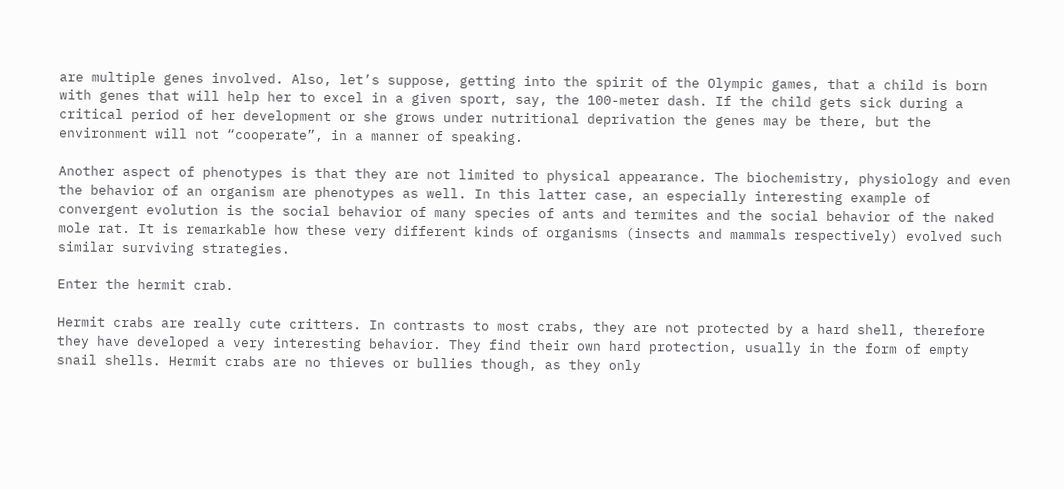are multiple genes involved. Also, let’s suppose, getting into the spirit of the Olympic games, that a child is born with genes that will help her to excel in a given sport, say, the 100-meter dash. If the child gets sick during a critical period of her development or she grows under nutritional deprivation the genes may be there, but the environment will not “cooperate”, in a manner of speaking.

Another aspect of phenotypes is that they are not limited to physical appearance. The biochemistry, physiology and even the behavior of an organism are phenotypes as well. In this latter case, an especially interesting example of convergent evolution is the social behavior of many species of ants and termites and the social behavior of the naked mole rat. It is remarkable how these very different kinds of organisms (insects and mammals respectively) evolved such similar surviving strategies.

Enter the hermit crab.

Hermit crabs are really cute critters. In contrasts to most crabs, they are not protected by a hard shell, therefore they have developed a very interesting behavior. They find their own hard protection, usually in the form of empty snail shells. Hermit crabs are no thieves or bullies though, as they only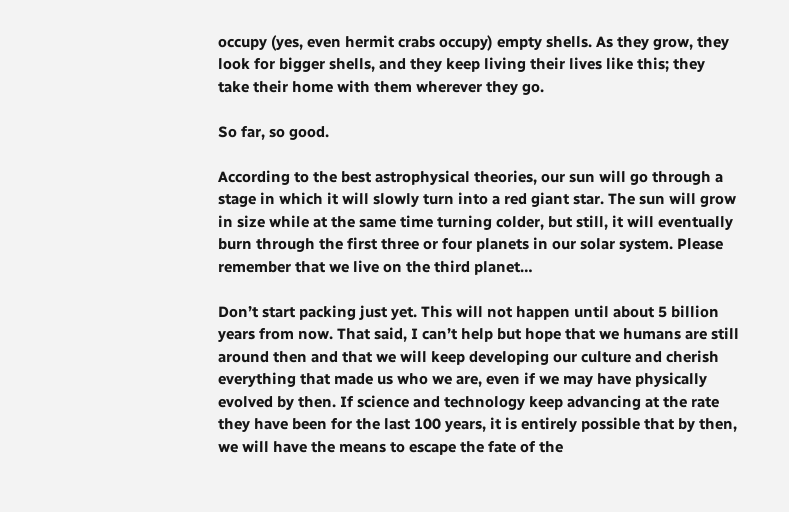occupy (yes, even hermit crabs occupy) empty shells. As they grow, they look for bigger shells, and they keep living their lives like this; they take their home with them wherever they go.

So far, so good.

According to the best astrophysical theories, our sun will go through a stage in which it will slowly turn into a red giant star. The sun will grow in size while at the same time turning colder, but still, it will eventually burn through the first three or four planets in our solar system. Please remember that we live on the third planet…

Don’t start packing just yet. This will not happen until about 5 billion years from now. That said, I can’t help but hope that we humans are still around then and that we will keep developing our culture and cherish everything that made us who we are, even if we may have physically evolved by then. If science and technology keep advancing at the rate they have been for the last 100 years, it is entirely possible that by then, we will have the means to escape the fate of the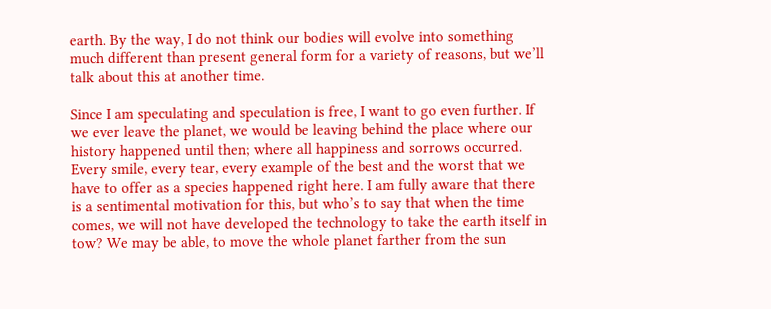earth. By the way, I do not think our bodies will evolve into something much different than present general form for a variety of reasons, but we’ll talk about this at another time.

Since I am speculating and speculation is free, I want to go even further. If we ever leave the planet, we would be leaving behind the place where our history happened until then; where all happiness and sorrows occurred. Every smile, every tear, every example of the best and the worst that we have to offer as a species happened right here. I am fully aware that there is a sentimental motivation for this, but who’s to say that when the time comes, we will not have developed the technology to take the earth itself in tow? We may be able, to move the whole planet farther from the sun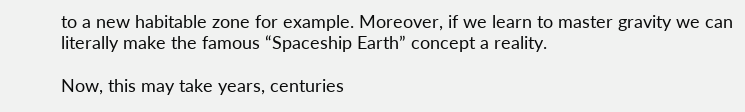to a new habitable zone for example. Moreover, if we learn to master gravity we can literally make the famous “Spaceship Earth” concept a reality.

Now, this may take years, centuries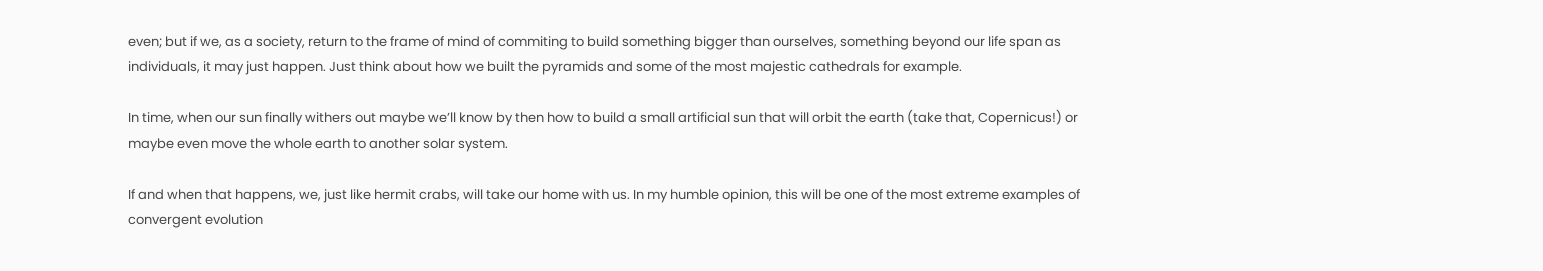even; but if we, as a society, return to the frame of mind of commiting to build something bigger than ourselves, something beyond our life span as individuals, it may just happen. Just think about how we built the pyramids and some of the most majestic cathedrals for example.

In time, when our sun finally withers out maybe we’ll know by then how to build a small artificial sun that will orbit the earth (take that, Copernicus!) or maybe even move the whole earth to another solar system.

If and when that happens, we, just like hermit crabs, will take our home with us. In my humble opinion, this will be one of the most extreme examples of convergent evolution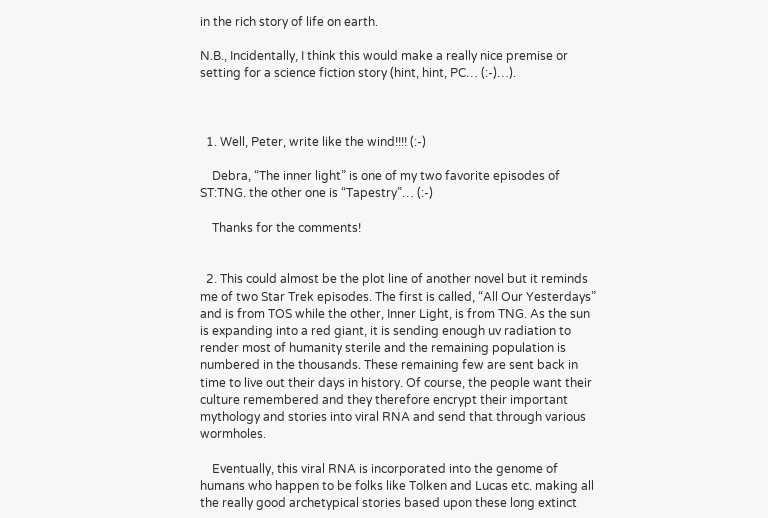in the rich story of life on earth.

N.B., Incidentally, I think this would make a really nice premise or setting for a science fiction story (hint, hint, PC… (:-)…).



  1. Well, Peter, write like the wind!!!! (:-)

    Debra, “The inner light” is one of my two favorite episodes of ST:TNG. the other one is “Tapestry”… (:-)

    Thanks for the comments!


  2. This could almost be the plot line of another novel but it reminds me of two Star Trek episodes. The first is called, “All Our Yesterdays” and is from TOS while the other, Inner Light, is from TNG. As the sun is expanding into a red giant, it is sending enough uv radiation to render most of humanity sterile and the remaining population is numbered in the thousands. These remaining few are sent back in time to live out their days in history. Of course, the people want their culture remembered and they therefore encrypt their important mythology and stories into viral RNA and send that through various wormholes.

    Eventually, this viral RNA is incorporated into the genome of humans who happen to be folks like Tolken and Lucas etc. making all the really good archetypical stories based upon these long extinct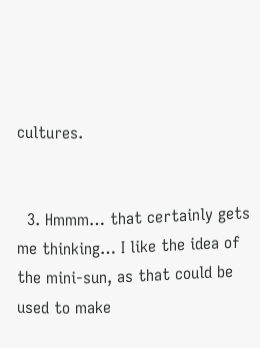cultures.


  3. Hmmm… that certainly gets me thinking… I like the idea of the mini-sun, as that could be used to make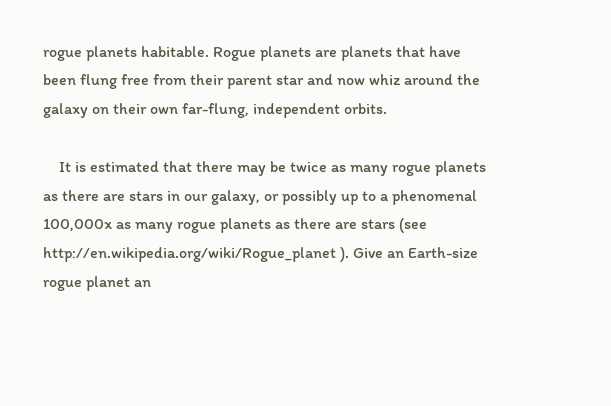rogue planets habitable. Rogue planets are planets that have been flung free from their parent star and now whiz around the galaxy on their own far-flung, independent orbits.

    It is estimated that there may be twice as many rogue planets as there are stars in our galaxy, or possibly up to a phenomenal 100,000x as many rogue planets as there are stars (see http://en.wikipedia.org/wiki/Rogue_planet ). Give an Earth-size rogue planet an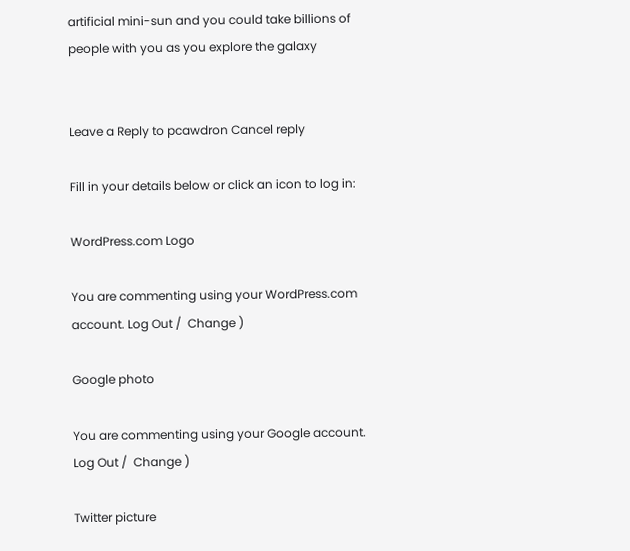artificial mini-sun and you could take billions of people with you as you explore the galaxy


Leave a Reply to pcawdron Cancel reply

Fill in your details below or click an icon to log in:

WordPress.com Logo

You are commenting using your WordPress.com account. Log Out /  Change )

Google photo

You are commenting using your Google account. Log Out /  Change )

Twitter picture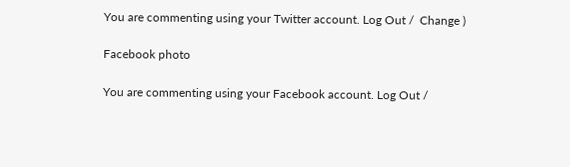You are commenting using your Twitter account. Log Out /  Change )

Facebook photo

You are commenting using your Facebook account. Log Out /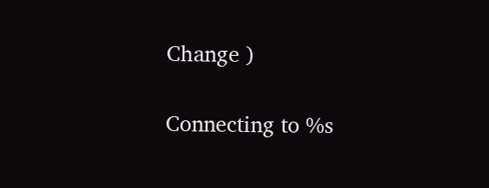Change )

Connecting to %s